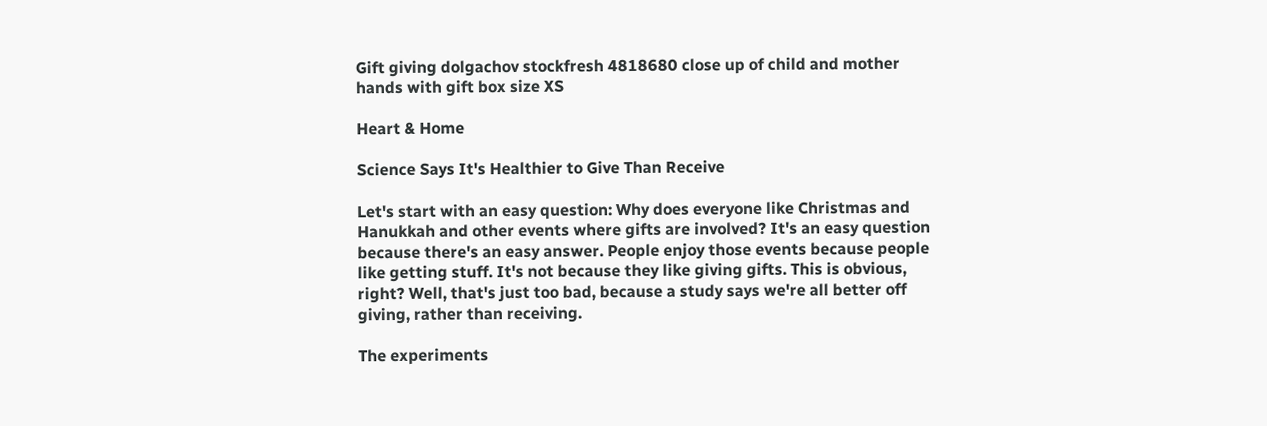Gift giving dolgachov stockfresh 4818680 close up of child and mother hands with gift box size XS

Heart & Home

Science Says It's Healthier to Give Than Receive

Let's start with an easy question: Why does everyone like Christmas and Hanukkah and other events where gifts are involved? It's an easy question because there's an easy answer. People enjoy those events because people like getting stuff. It's not because they like giving gifts. This is obvious, right? Well, that's just too bad, because a study says we're all better off giving, rather than receiving.

The experiments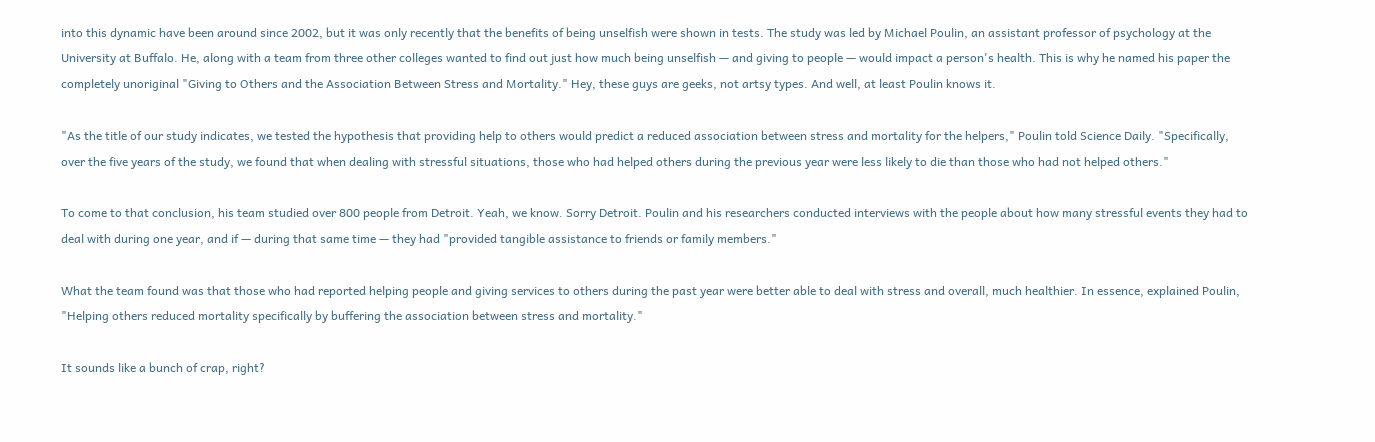into this dynamic have been around since 2002, but it was only recently that the benefits of being unselfish were shown in tests. The study was led by Michael Poulin, an assistant professor of psychology at the University at Buffalo. He, along with a team from three other colleges wanted to find out just how much being unselfish — and giving to people — would impact a person's health. This is why he named his paper the completely unoriginal "Giving to Others and the Association Between Stress and Mortality." Hey, these guys are geeks, not artsy types. And well, at least Poulin knows it.

"As the title of our study indicates, we tested the hypothesis that providing help to others would predict a reduced association between stress and mortality for the helpers," Poulin told Science Daily. "Specifically, over the five years of the study, we found that when dealing with stressful situations, those who had helped others during the previous year were less likely to die than those who had not helped others."

To come to that conclusion, his team studied over 800 people from Detroit. Yeah, we know. Sorry Detroit. Poulin and his researchers conducted interviews with the people about how many stressful events they had to deal with during one year, and if — during that same time — they had "provided tangible assistance to friends or family members."

What the team found was that those who had reported helping people and giving services to others during the past year were better able to deal with stress and overall, much healthier. In essence, explained Poulin, "Helping others reduced mortality specifically by buffering the association between stress and mortality."

It sounds like a bunch of crap, right?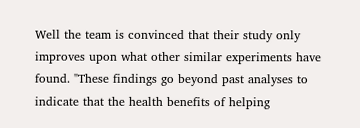Well the team is convinced that their study only improves upon what other similar experiments have found. "These findings go beyond past analyses to indicate that the health benefits of helping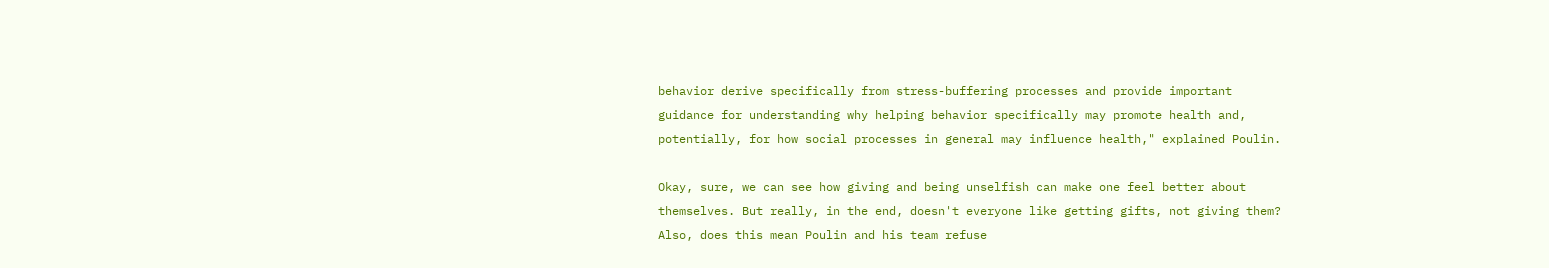behavior derive specifically from stress-buffering processes and provide important guidance for understanding why helping behavior specifically may promote health and, potentially, for how social processes in general may influence health," explained Poulin.

Okay, sure, we can see how giving and being unselfish can make one feel better about themselves. But really, in the end, doesn't everyone like getting gifts, not giving them? Also, does this mean Poulin and his team refuse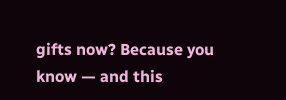gifts now? Because you know — and this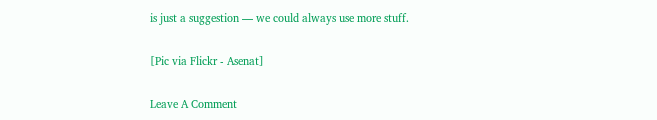is just a suggestion — we could always use more stuff.

[Pic via Flickr - Asenat]

Leave A Comment